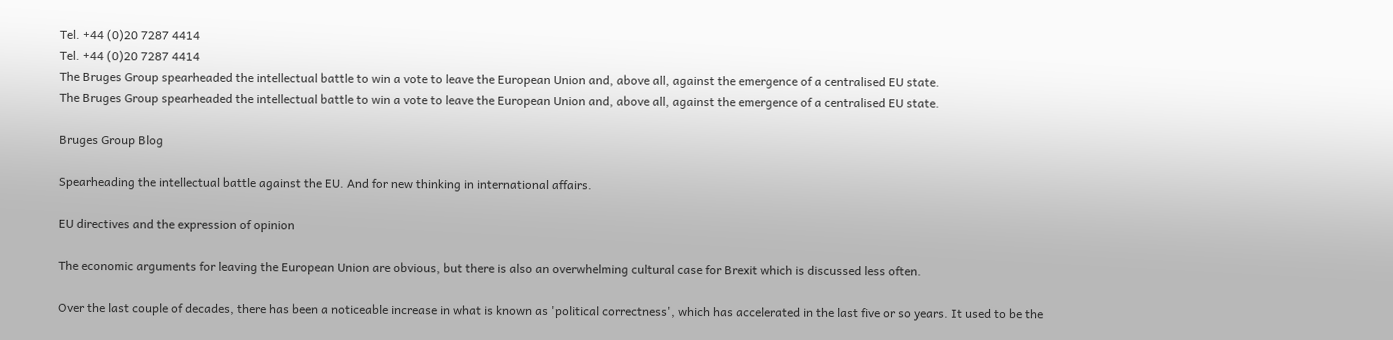Tel. +44 (0)20 7287 4414
Tel. +44 (0)20 7287 4414
The Bruges Group spearheaded the intellectual battle to win a vote to leave the European Union and, above all, against the emergence of a centralised EU state.
The Bruges Group spearheaded the intellectual battle to win a vote to leave the European Union and, above all, against the emergence of a centralised EU state.

Bruges Group Blog

Spearheading the intellectual battle against the EU. And for new thinking in international affairs.

EU directives and the expression of opinion

The economic arguments for leaving the European Union are obvious, but there is also an overwhelming cultural case for Brexit which is discussed less often.

Over the last couple of decades, there has been a noticeable increase in what is known as 'political correctness', which has accelerated in the last five or so years. It used to be the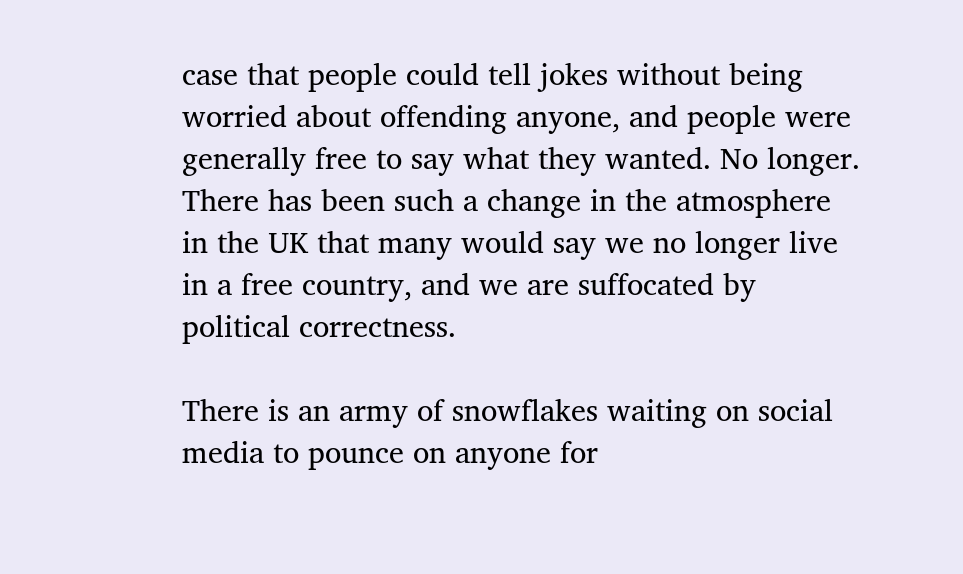case that people could tell jokes without being worried about offending anyone, and people were generally free to say what they wanted. No longer. There has been such a change in the atmosphere in the UK that many would say we no longer live in a free country, and we are suffocated by political correctness.

There is an army of snowflakes waiting on social media to pounce on anyone for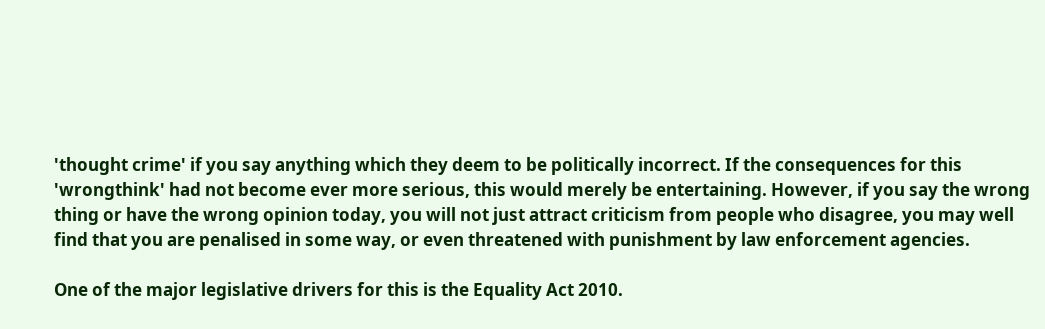'thought crime' if you say anything which they deem to be politically incorrect. If the consequences for this 'wrongthink' had not become ever more serious, this would merely be entertaining. However, if you say the wrong thing or have the wrong opinion today, you will not just attract criticism from people who disagree, you may well find that you are penalised in some way, or even threatened with punishment by law enforcement agencies.

One of the major legislative drivers for this is the Equality Act 2010.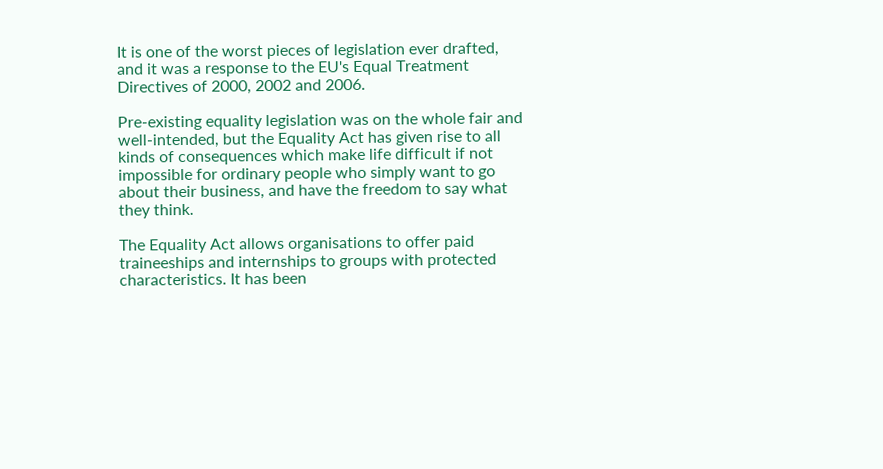It is one of the worst pieces of legislation ever drafted, and it was a response to the EU's Equal Treatment Directives of 2000, 2002 and 2006.

Pre-existing equality legislation was on the whole fair and well-intended, but the Equality Act has given rise to all kinds of consequences which make life difficult if not impossible for ordinary people who simply want to go about their business, and have the freedom to say what they think.

The Equality Act allows organisations to offer paid traineeships and internships to groups with protected characteristics. It has been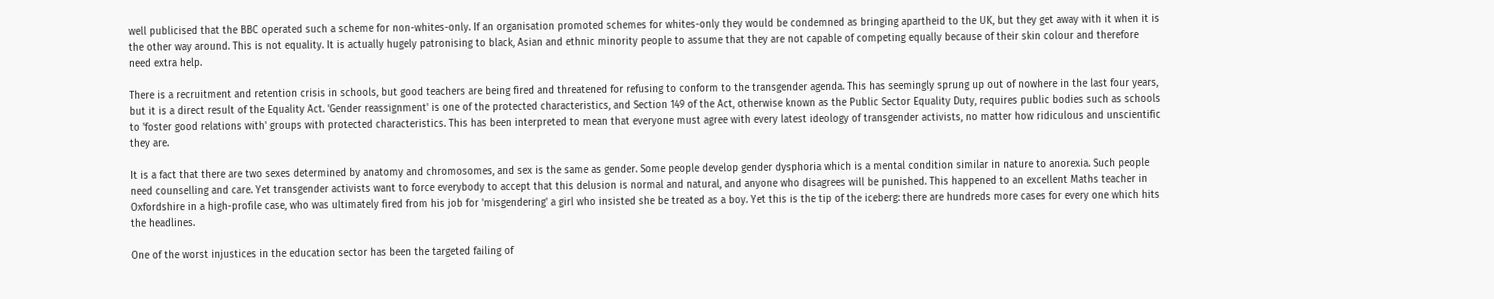well publicised that the BBC operated such a scheme for non-whites-only. If an organisation promoted schemes for whites-only they would be condemned as bringing apartheid to the UK, but they get away with it when it is the other way around. This is not equality. It is actually hugely patronising to black, Asian and ethnic minority people to assume that they are not capable of competing equally because of their skin colour and therefore need extra help.

There is a recruitment and retention crisis in schools, but good teachers are being fired and threatened for refusing to conform to the transgender agenda. This has seemingly sprung up out of nowhere in the last four years, but it is a direct result of the Equality Act. 'Gender reassignment' is one of the protected characteristics, and Section 149 of the Act, otherwise known as the Public Sector Equality Duty, requires public bodies such as schools to 'foster good relations with' groups with protected characteristics. This has been interpreted to mean that everyone must agree with every latest ideology of transgender activists, no matter how ridiculous and unscientific they are.

It is a fact that there are two sexes determined by anatomy and chromosomes, and sex is the same as gender. Some people develop gender dysphoria which is a mental condition similar in nature to anorexia. Such people need counselling and care. Yet transgender activists want to force everybody to accept that this delusion is normal and natural, and anyone who disagrees will be punished. This happened to an excellent Maths teacher in Oxfordshire in a high-profile case, who was ultimately fired from his job for 'misgendering' a girl who insisted she be treated as a boy. Yet this is the tip of the iceberg: there are hundreds more cases for every one which hits the headlines.

One of the worst injustices in the education sector has been the targeted failing of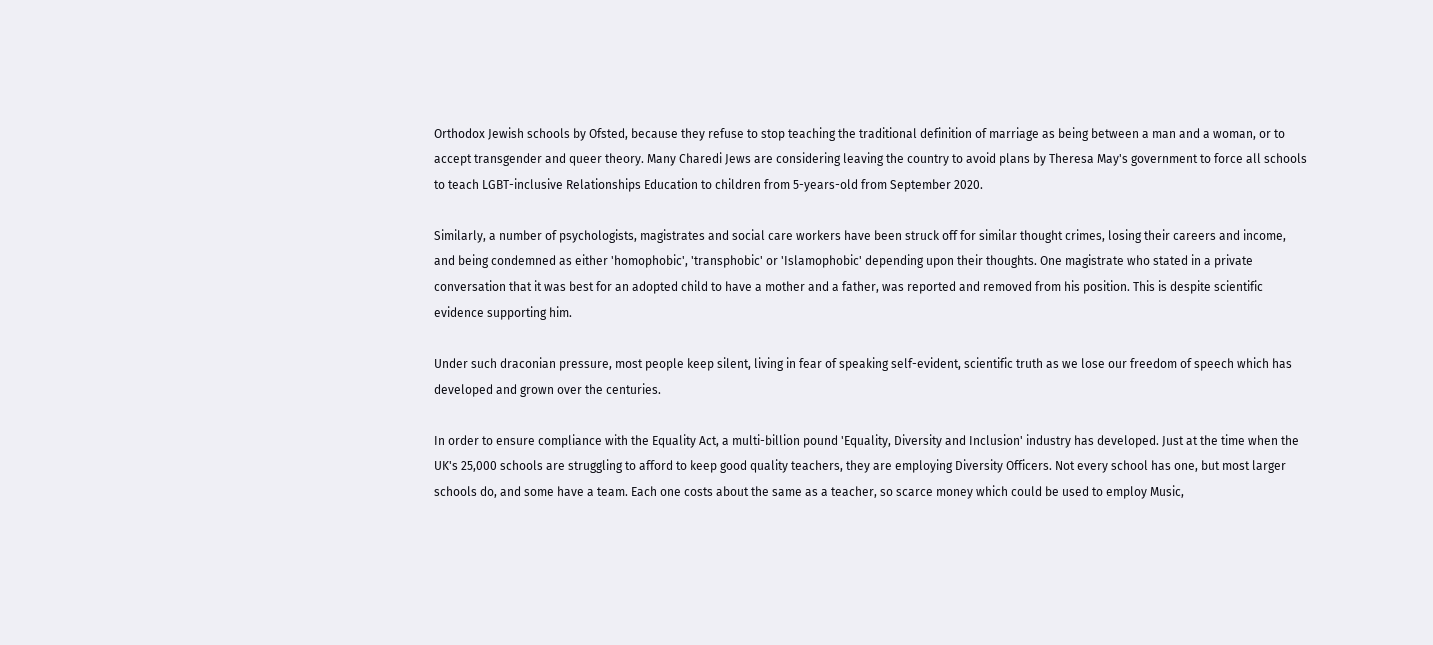Orthodox Jewish schools by Ofsted, because they refuse to stop teaching the traditional definition of marriage as being between a man and a woman, or to accept transgender and queer theory. Many Charedi Jews are considering leaving the country to avoid plans by Theresa May's government to force all schools to teach LGBT-inclusive Relationships Education to children from 5-years-old from September 2020.

Similarly, a number of psychologists, magistrates and social care workers have been struck off for similar thought crimes, losing their careers and income, and being condemned as either 'homophobic', 'transphobic' or 'Islamophobic' depending upon their thoughts. One magistrate who stated in a private conversation that it was best for an adopted child to have a mother and a father, was reported and removed from his position. This is despite scientific evidence supporting him.

Under such draconian pressure, most people keep silent, living in fear of speaking self-evident, scientific truth as we lose our freedom of speech which has developed and grown over the centuries.

In order to ensure compliance with the Equality Act, a multi-billion pound 'Equality, Diversity and Inclusion' industry has developed. Just at the time when the UK's 25,000 schools are struggling to afford to keep good quality teachers, they are employing Diversity Officers. Not every school has one, but most larger schools do, and some have a team. Each one costs about the same as a teacher, so scarce money which could be used to employ Music,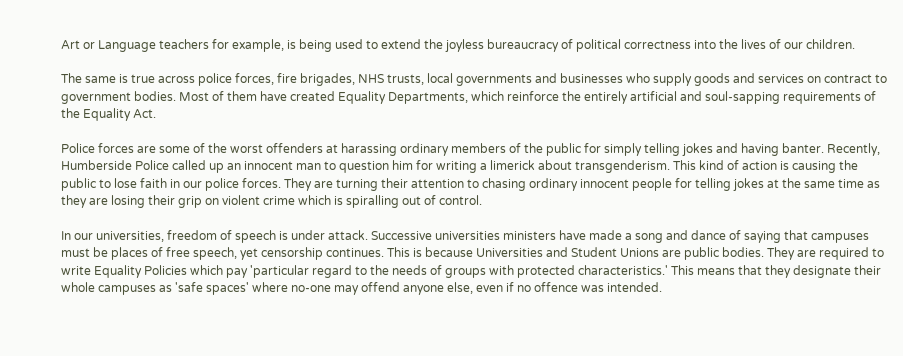Art or Language teachers for example, is being used to extend the joyless bureaucracy of political correctness into the lives of our children.

The same is true across police forces, fire brigades, NHS trusts, local governments and businesses who supply goods and services on contract to government bodies. Most of them have created Equality Departments, which reinforce the entirely artificial and soul-sapping requirements of the Equality Act.

Police forces are some of the worst offenders at harassing ordinary members of the public for simply telling jokes and having banter. Recently, Humberside Police called up an innocent man to question him for writing a limerick about transgenderism. This kind of action is causing the public to lose faith in our police forces. They are turning their attention to chasing ordinary innocent people for telling jokes at the same time as they are losing their grip on violent crime which is spiralling out of control.

In our universities, freedom of speech is under attack. Successive universities ministers have made a song and dance of saying that campuses must be places of free speech, yet censorship continues. This is because Universities and Student Unions are public bodies. They are required to write Equality Policies which pay 'particular regard to the needs of groups with protected characteristics.' This means that they designate their whole campuses as 'safe spaces' where no-one may offend anyone else, even if no offence was intended.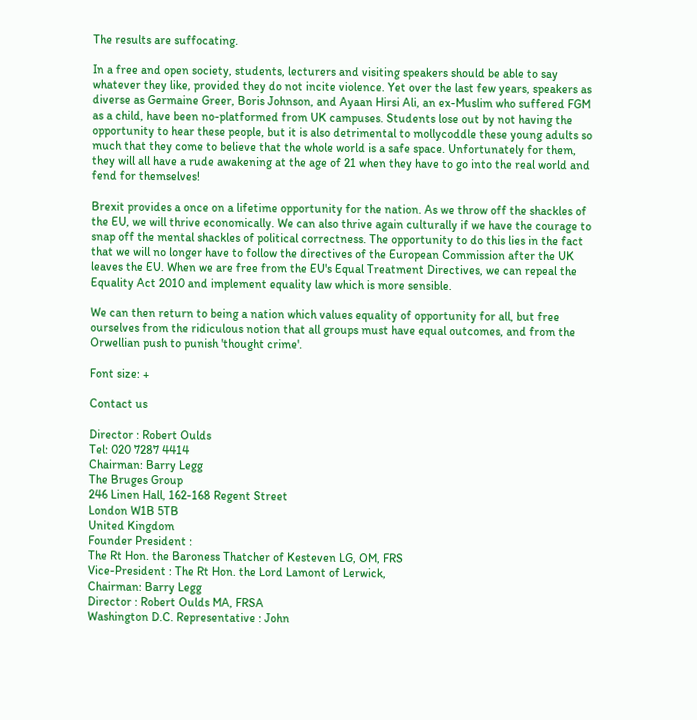The results are suffocating.

In a free and open society, students, lecturers and visiting speakers should be able to say whatever they like, provided they do not incite violence. Yet over the last few years, speakers as diverse as Germaine Greer, Boris Johnson, and Ayaan Hirsi Ali, an ex-Muslim who suffered FGM as a child, have been no-platformed from UK campuses. Students lose out by not having the opportunity to hear these people, but it is also detrimental to mollycoddle these young adults so much that they come to believe that the whole world is a safe space. Unfortunately for them, they will all have a rude awakening at the age of 21 when they have to go into the real world and fend for themselves!

Brexit provides a once on a lifetime opportunity for the nation. As we throw off the shackles of the EU, we will thrive economically. We can also thrive again culturally if we have the courage to snap off the mental shackles of political correctness. The opportunity to do this lies in the fact that we will no longer have to follow the directives of the European Commission after the UK leaves the EU. When we are free from the EU's Equal Treatment Directives, we can repeal the Equality Act 2010 and implement equality law which is more sensible.

We can then return to being a nation which values equality of opportunity for all, but free ourselves from the ridiculous notion that all groups must have equal outcomes, and from the Orwellian push to punish 'thought crime'.

Font size: +

Contact us

Director : Robert Oulds
Tel: 020 7287 4414
Chairman: Barry Legg
The Bruges Group
246 Linen Hall, 162-168 Regent Street
London W1B 5TB
United Kingdom
Founder President :
The Rt Hon. the Baroness Thatcher of Kesteven LG, OM, FRS
Vice-President : The Rt Hon. the Lord Lamont of Lerwick,
Chairman: Barry Legg
Director : Robert Oulds MA, FRSA
Washington D.C. Representative : John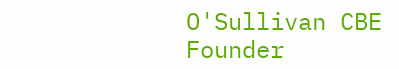O'Sullivan CBE
Founder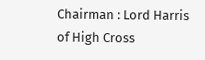Chairman : Lord Harris of High Cross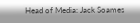Head of Media: Jack Soames